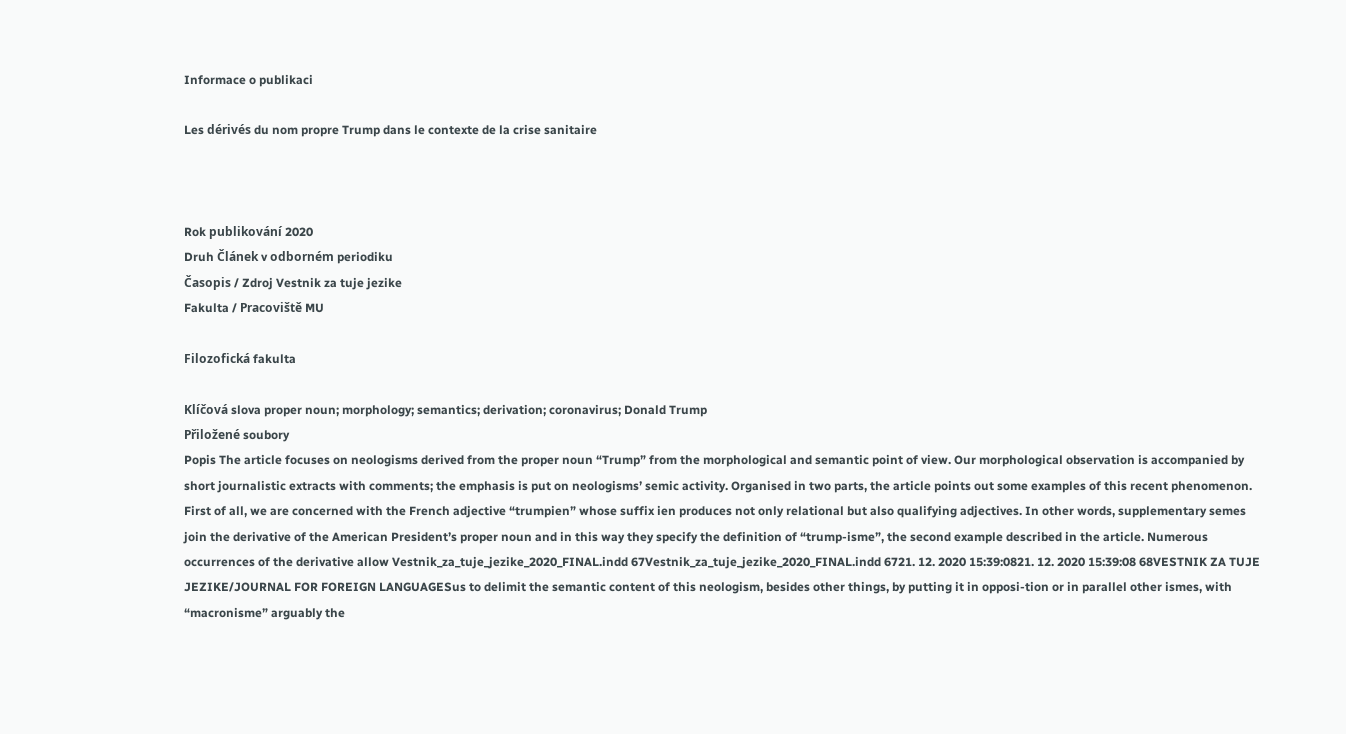Informace o publikaci

Les dérivés du nom propre Trump dans le contexte de la crise sanitaire



Rok publikování 2020
Druh Článek v odborném periodiku
Časopis / Zdroj Vestnik za tuje jezike
Fakulta / Pracoviště MU

Filozofická fakulta

Klíčová slova proper noun; morphology; semantics; derivation; coronavirus; Donald Trump
Přiložené soubory
Popis The article focuses on neologisms derived from the proper noun “Trump” from the morphological and semantic point of view. Our morphological observation is accompanied by short journalistic extracts with comments; the emphasis is put on neologisms’ semic activity. Organised in two parts, the article points out some examples of this recent phenomenon. First of all, we are concerned with the French adjective “trumpien” whose suffix ien produces not only relational but also qualifying adjectives. In other words, supplementary semes join the derivative of the American President’s proper noun and in this way they specify the definition of “trump-isme”, the second example described in the article. Numerous occurrences of the derivative allow Vestnik_za_tuje_jezike_2020_FINAL.indd 67Vestnik_za_tuje_jezike_2020_FINAL.indd 6721. 12. 2020 15:39:0821. 12. 2020 15:39:08 68VESTNIK ZA TUJE JEZIKE/JOURNAL FOR FOREIGN LANGUAGESus to delimit the semantic content of this neologism, besides other things, by putting it in opposi-tion or in parallel other ismes, with “macronisme” arguably the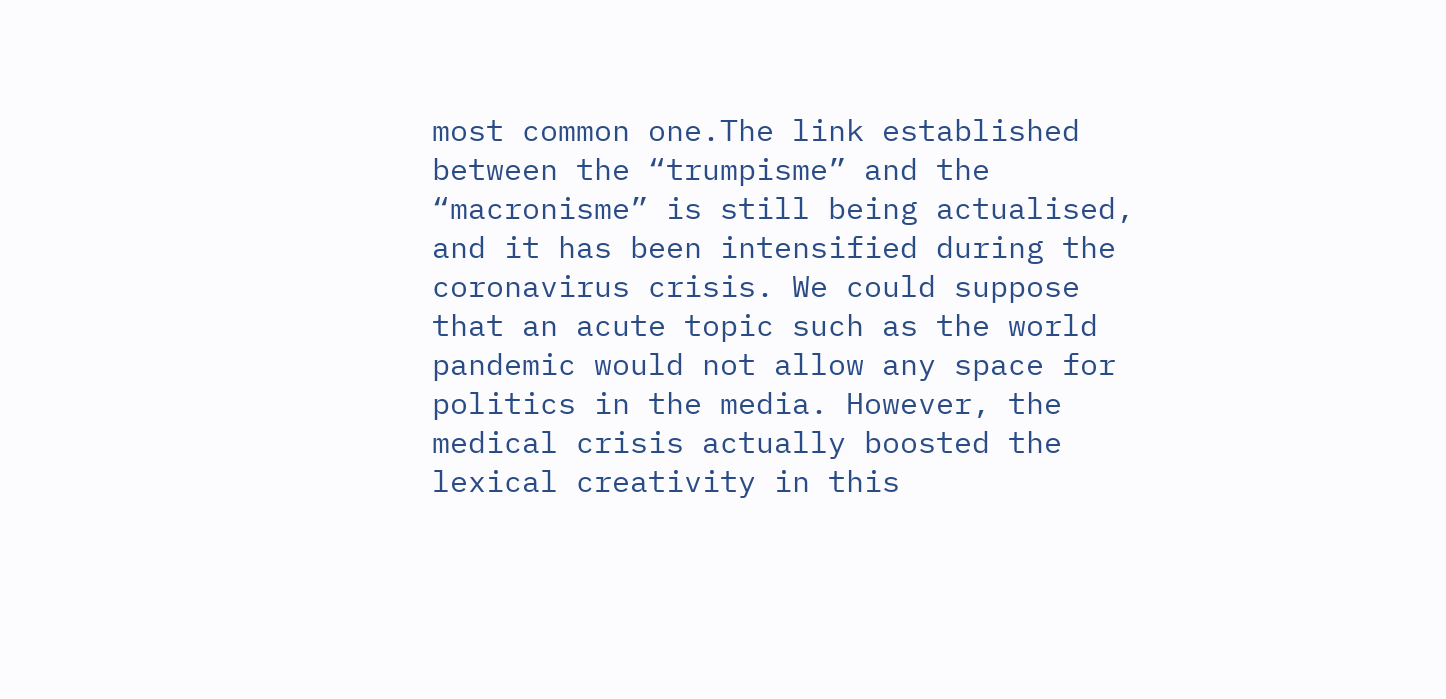most common one.The link established between the “trumpisme” and the “macronisme” is still being actualised, and it has been intensified during the coronavirus crisis. We could suppose that an acute topic such as the world pandemic would not allow any space for politics in the media. However, the medical crisis actually boosted the lexical creativity in this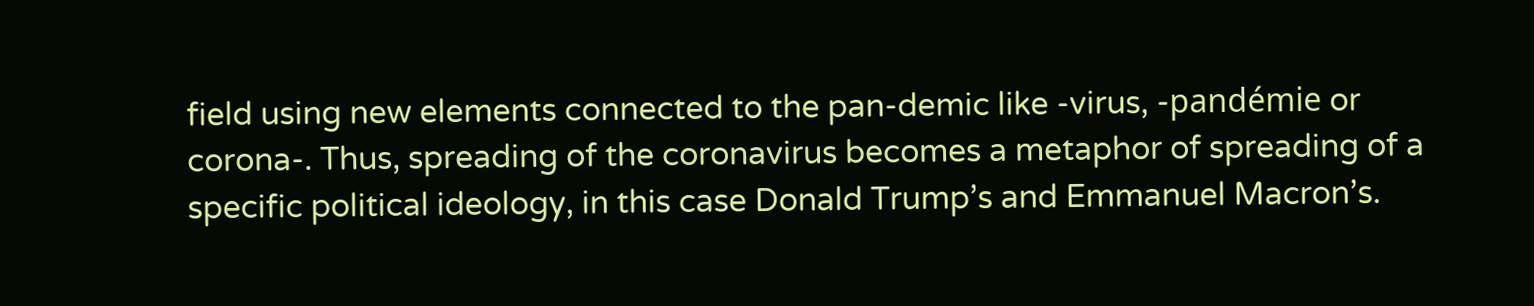field using new elements connected to the pan-demic like -virus, -pandémie or corona-. Thus, spreading of the coronavirus becomes a metaphor of spreading of a specific political ideology, in this case Donald Trump’s and Emmanuel Macron’s.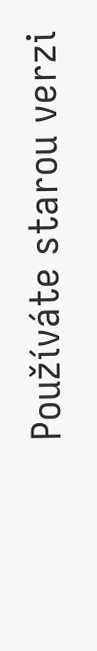Používáte starou verzi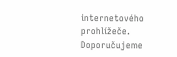internetového prohlížeče. Doporučujeme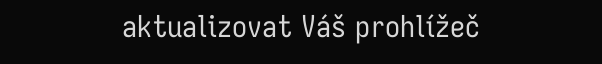aktualizovat Váš prohlížeč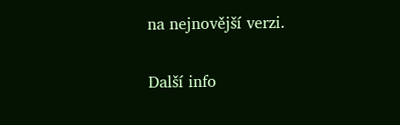na nejnovější verzi.

Další info